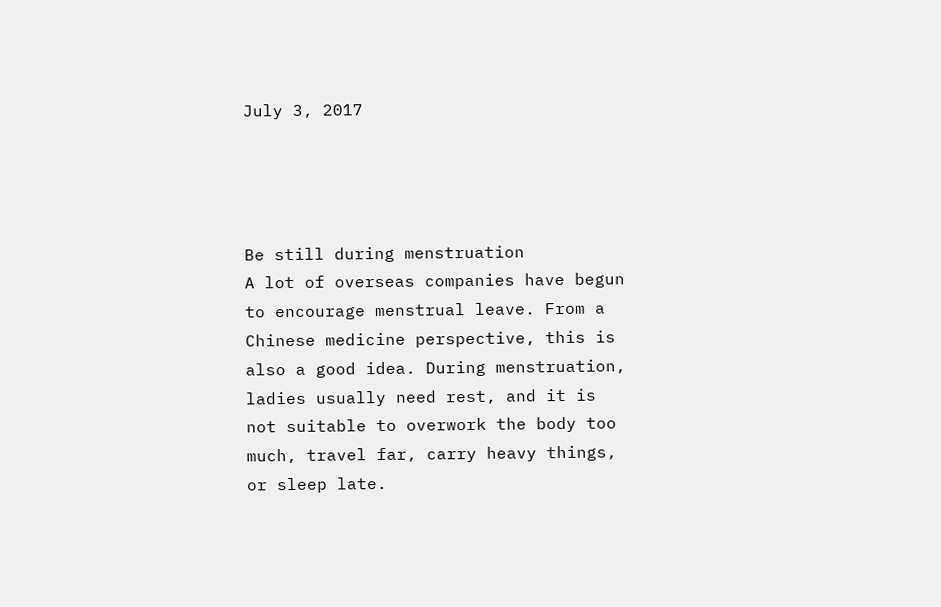July 3, 2017




Be still during menstruation
A lot of overseas companies have begun to encourage menstrual leave. From a Chinese medicine perspective, this is also a good idea. During menstruation, ladies usually need rest, and it is not suitable to overwork the body too much, travel far, carry heavy things, or sleep late.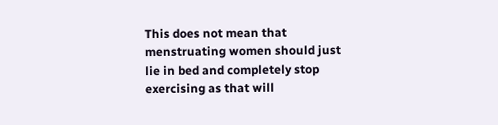This does not mean that menstruating women should just lie in bed and completely stop exercising as that will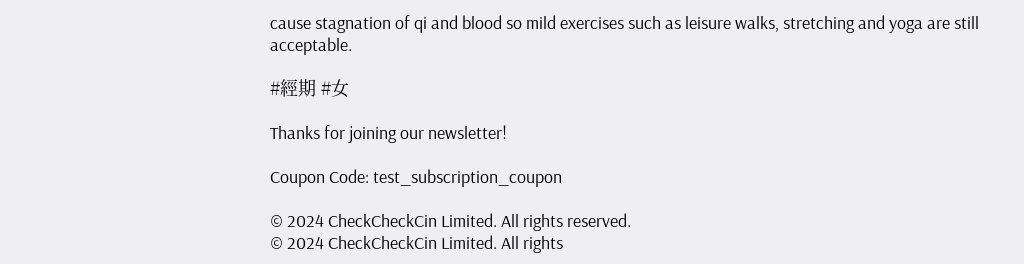cause stagnation of qi and blood so mild exercises such as leisure walks, stretching and yoga are still acceptable.

#經期 #女

Thanks for joining our newsletter!

Coupon Code: test_subscription_coupon

© 2024 CheckCheckCin Limited. All rights reserved.
© 2024 CheckCheckCin Limited. All rights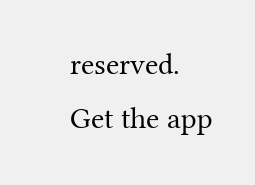reserved.
Get the app